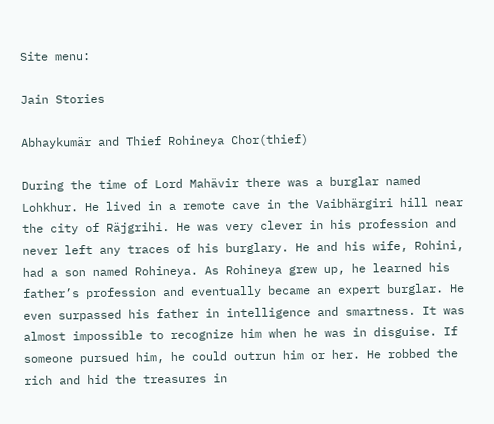Site menu:

Jain Stories

Abhaykumär and Thief Rohineya Chor(thief)

During the time of Lord Mahävir there was a burglar named Lohkhur. He lived in a remote cave in the Vaibhärgiri hill near the city of Räjgrihi. He was very clever in his profession and never left any traces of his burglary. He and his wife, Rohini, had a son named Rohineya. As Rohineya grew up, he learned his father’s profession and eventually became an expert burglar. He even surpassed his father in intelligence and smartness. It was almost impossible to recognize him when he was in disguise. If someone pursued him, he could outrun him or her. He robbed the rich and hid the treasures in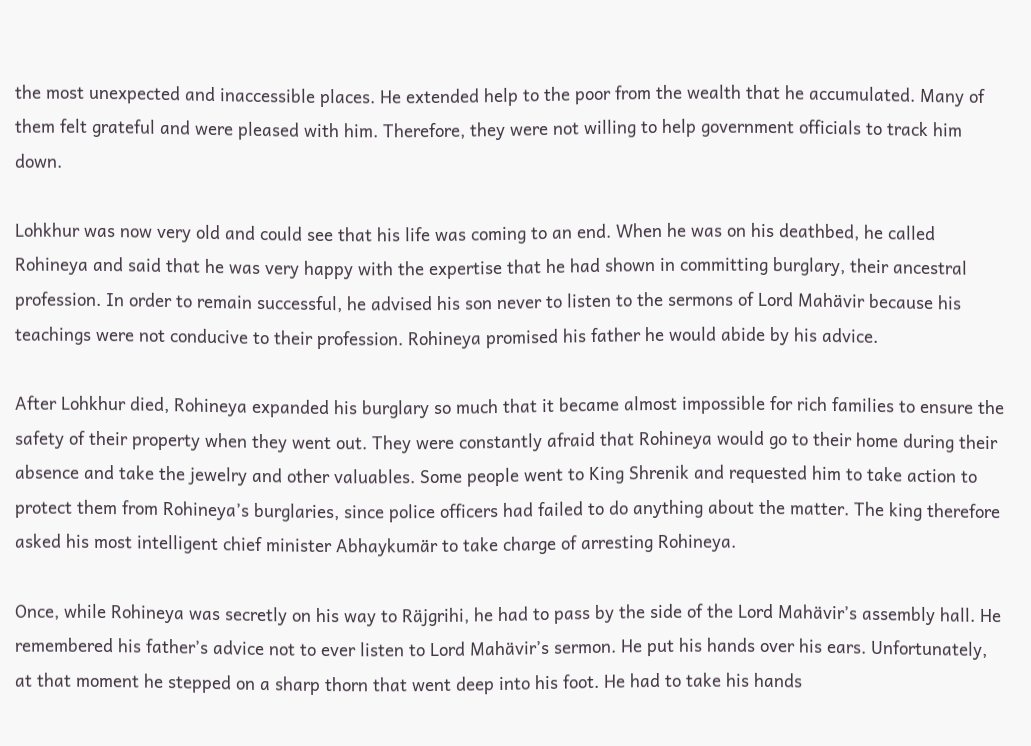the most unexpected and inaccessible places. He extended help to the poor from the wealth that he accumulated. Many of them felt grateful and were pleased with him. Therefore, they were not willing to help government officials to track him down.

Lohkhur was now very old and could see that his life was coming to an end. When he was on his deathbed, he called Rohineya and said that he was very happy with the expertise that he had shown in committing burglary, their ancestral profession. In order to remain successful, he advised his son never to listen to the sermons of Lord Mahävir because his teachings were not conducive to their profession. Rohineya promised his father he would abide by his advice.

After Lohkhur died, Rohineya expanded his burglary so much that it became almost impossible for rich families to ensure the safety of their property when they went out. They were constantly afraid that Rohineya would go to their home during their absence and take the jewelry and other valuables. Some people went to King Shrenik and requested him to take action to protect them from Rohineya’s burglaries, since police officers had failed to do anything about the matter. The king therefore asked his most intelligent chief minister Abhaykumär to take charge of arresting Rohineya.

Once, while Rohineya was secretly on his way to Räjgrihi, he had to pass by the side of the Lord Mahävir’s assembly hall. He remembered his father’s advice not to ever listen to Lord Mahävir’s sermon. He put his hands over his ears. Unfortunately, at that moment he stepped on a sharp thorn that went deep into his foot. He had to take his hands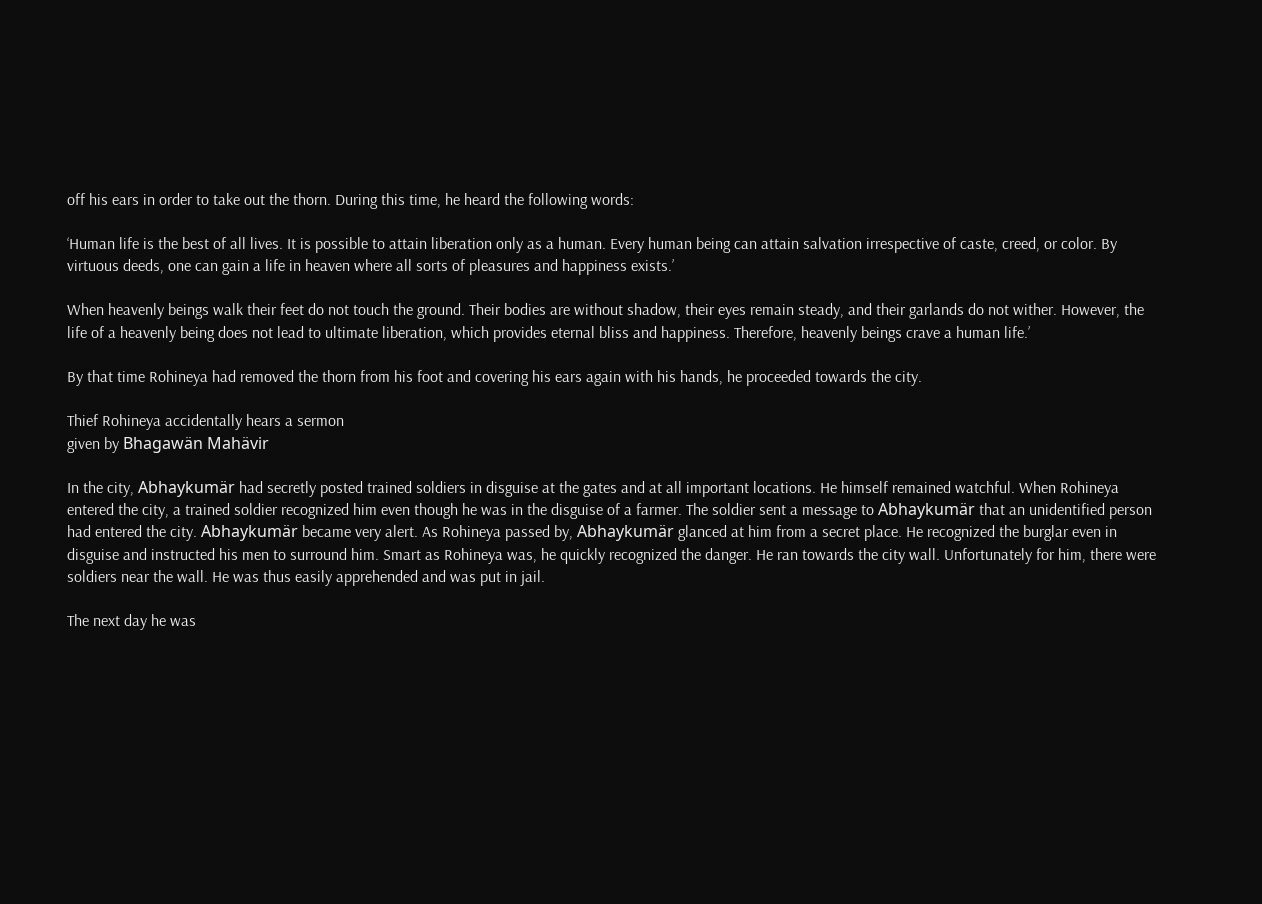off his ears in order to take out the thorn. During this time, he heard the following words:

‘Human life is the best of all lives. It is possible to attain liberation only as a human. Every human being can attain salvation irrespective of caste, creed, or color. By virtuous deeds, one can gain a life in heaven where all sorts of pleasures and happiness exists.’

When heavenly beings walk their feet do not touch the ground. Their bodies are without shadow, their eyes remain steady, and their garlands do not wither. However, the life of a heavenly being does not lead to ultimate liberation, which provides eternal bliss and happiness. Therefore, heavenly beings crave a human life.’

By that time Rohineya had removed the thorn from his foot and covering his ears again with his hands, he proceeded towards the city.

Thief Rohineya accidentally hears a sermon
given by Bhagawän Mahävir

In the city, Abhaykumär had secretly posted trained soldiers in disguise at the gates and at all important locations. He himself remained watchful. When Rohineya entered the city, a trained soldier recognized him even though he was in the disguise of a farmer. The soldier sent a message to Abhaykumär that an unidentified person had entered the city. Abhaykumär became very alert. As Rohineya passed by, Abhaykumär glanced at him from a secret place. He recognized the burglar even in disguise and instructed his men to surround him. Smart as Rohineya was, he quickly recognized the danger. He ran towards the city wall. Unfortunately for him, there were soldiers near the wall. He was thus easily apprehended and was put in jail.

The next day he was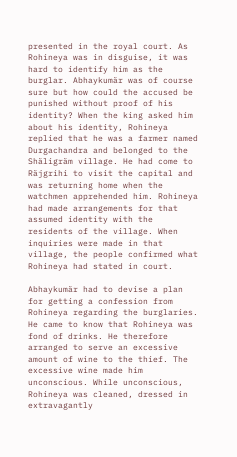presented in the royal court. As Rohineya was in disguise, it was hard to identify him as the burglar. Abhaykumär was of course sure but how could the accused be punished without proof of his identity? When the king asked him about his identity, Rohineya replied that he was a farmer named Durgachandra and belonged to the Shäligräm village. He had come to Räjgrihi to visit the capital and was returning home when the watchmen apprehended him. Rohineya had made arrangements for that assumed identity with the residents of the village. When inquiries were made in that village, the people confirmed what Rohineya had stated in court.

Abhaykumär had to devise a plan for getting a confession from Rohineya regarding the burglaries. He came to know that Rohineya was fond of drinks. He therefore arranged to serve an excessive amount of wine to the thief. The excessive wine made him unconscious. While unconscious, Rohineya was cleaned, dressed in extravagantly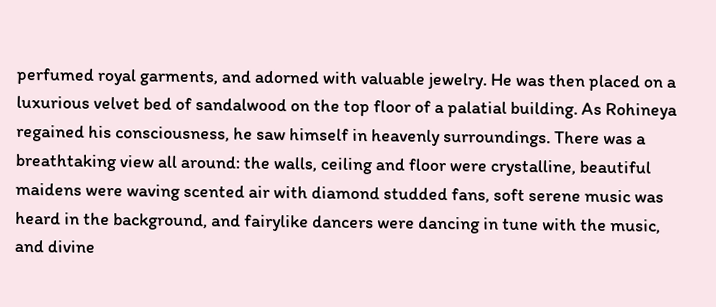perfumed royal garments, and adorned with valuable jewelry. He was then placed on a luxurious velvet bed of sandalwood on the top floor of a palatial building. As Rohineya regained his consciousness, he saw himself in heavenly surroundings. There was a breathtaking view all around: the walls, ceiling and floor were crystalline, beautiful maidens were waving scented air with diamond studded fans, soft serene music was heard in the background, and fairylike dancers were dancing in tune with the music, and divine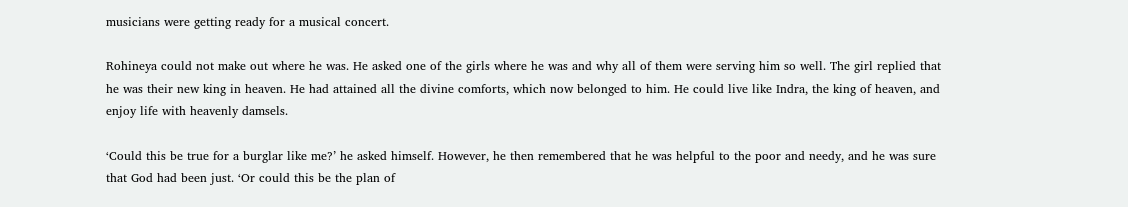musicians were getting ready for a musical concert.

Rohineya could not make out where he was. He asked one of the girls where he was and why all of them were serving him so well. The girl replied that he was their new king in heaven. He had attained all the divine comforts, which now belonged to him. He could live like Indra, the king of heaven, and enjoy life with heavenly damsels.

‘Could this be true for a burglar like me?’ he asked himself. However, he then remembered that he was helpful to the poor and needy, and he was sure that God had been just. ‘Or could this be the plan of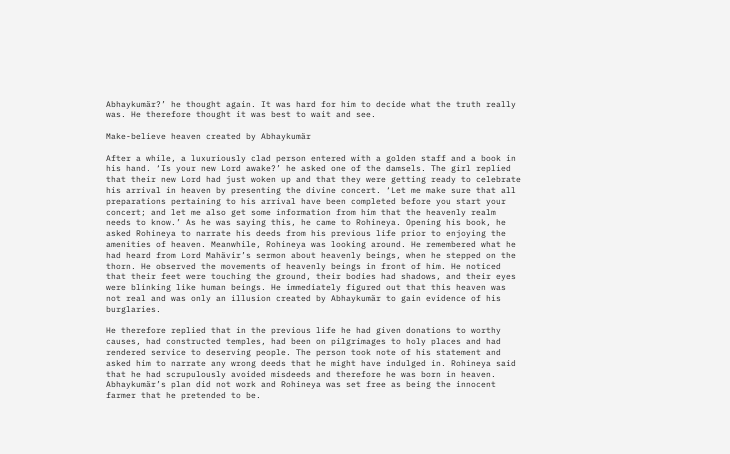Abhaykumär?’ he thought again. It was hard for him to decide what the truth really was. He therefore thought it was best to wait and see.

Make-believe heaven created by Abhaykumär

After a while, a luxuriously clad person entered with a golden staff and a book in his hand. ‘Is your new Lord awake?’ he asked one of the damsels. The girl replied that their new Lord had just woken up and that they were getting ready to celebrate his arrival in heaven by presenting the divine concert. ‘Let me make sure that all preparations pertaining to his arrival have been completed before you start your concert; and let me also get some information from him that the heavenly realm needs to know.’ As he was saying this, he came to Rohineya. Opening his book, he asked Rohineya to narrate his deeds from his previous life prior to enjoying the amenities of heaven. Meanwhile, Rohineya was looking around. He remembered what he had heard from Lord Mahävir’s sermon about heavenly beings, when he stepped on the thorn. He observed the movements of heavenly beings in front of him. He noticed that their feet were touching the ground, their bodies had shadows, and their eyes were blinking like human beings. He immediately figured out that this heaven was not real and was only an illusion created by Abhaykumär to gain evidence of his burglaries.

He therefore replied that in the previous life he had given donations to worthy causes, had constructed temples, had been on pilgrimages to holy places and had rendered service to deserving people. The person took note of his statement and asked him to narrate any wrong deeds that he might have indulged in. Rohineya said that he had scrupulously avoided misdeeds and therefore he was born in heaven. Abhaykumär’s plan did not work and Rohineya was set free as being the innocent farmer that he pretended to be.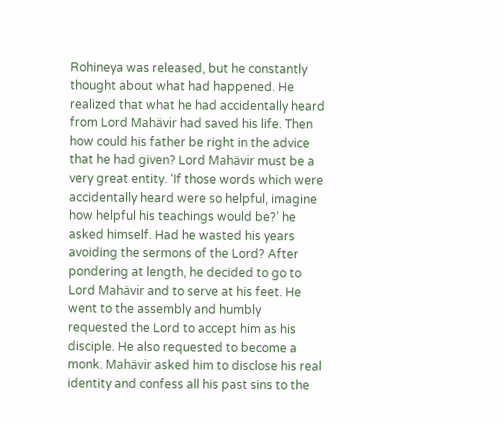Rohineya was released, but he constantly thought about what had happened. He realized that what he had accidentally heard from Lord Mahävir had saved his life. Then how could his father be right in the advice that he had given? Lord Mahävir must be a very great entity. ‘If those words which were accidentally heard were so helpful, imagine how helpful his teachings would be?’ he asked himself. Had he wasted his years avoiding the sermons of the Lord? After pondering at length, he decided to go to Lord Mahävir and to serve at his feet. He went to the assembly and humbly requested the Lord to accept him as his disciple. He also requested to become a monk. Mahävir asked him to disclose his real identity and confess all his past sins to the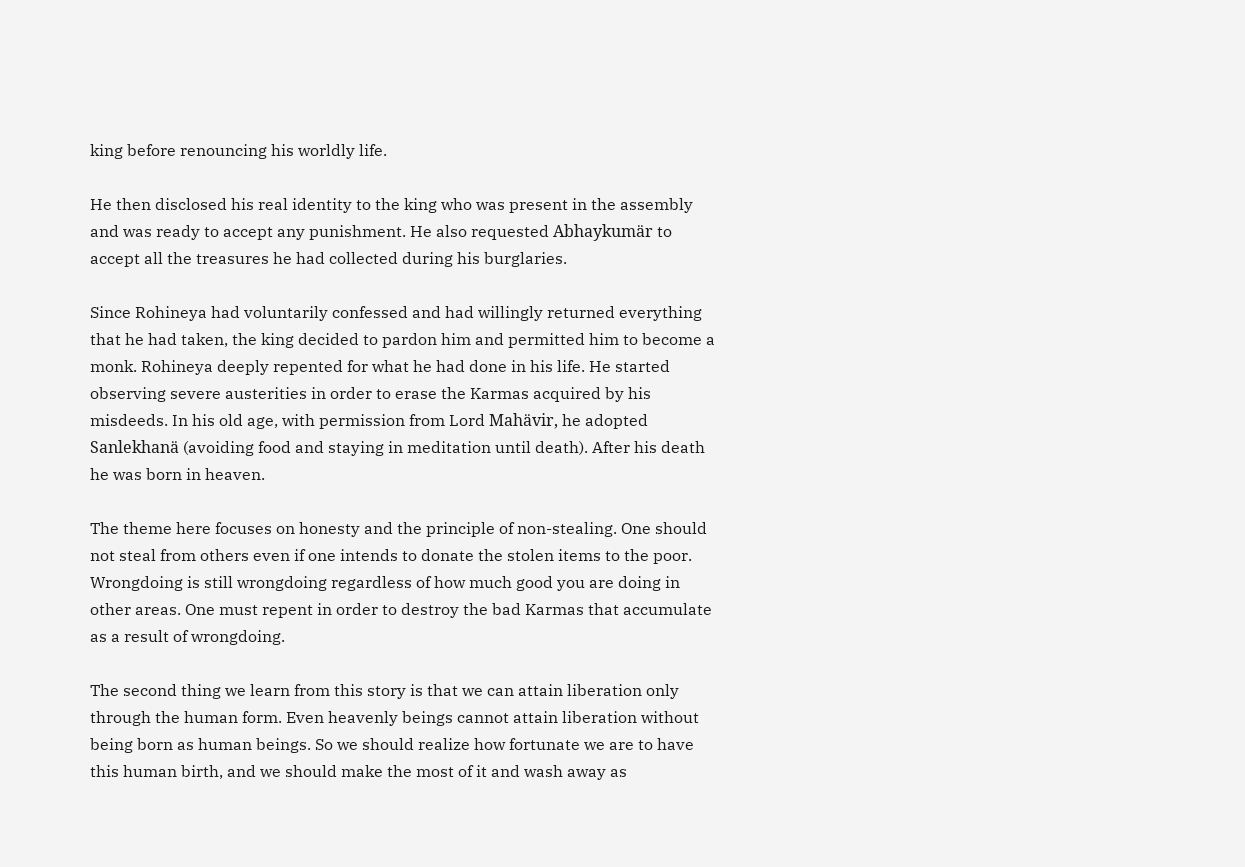king before renouncing his worldly life.

He then disclosed his real identity to the king who was present in the assembly and was ready to accept any punishment. He also requested Abhaykumär to accept all the treasures he had collected during his burglaries.

Since Rohineya had voluntarily confessed and had willingly returned everything that he had taken, the king decided to pardon him and permitted him to become a monk. Rohineya deeply repented for what he had done in his life. He started observing severe austerities in order to erase the Karmas acquired by his misdeeds. In his old age, with permission from Lord Mahävir, he adopted Sanlekhanä (avoiding food and staying in meditation until death). After his death he was born in heaven.

The theme here focuses on honesty and the principle of non-stealing. One should not steal from others even if one intends to donate the stolen items to the poor. Wrongdoing is still wrongdoing regardless of how much good you are doing in other areas. One must repent in order to destroy the bad Karmas that accumulate as a result of wrongdoing.

The second thing we learn from this story is that we can attain liberation only through the human form. Even heavenly beings cannot attain liberation without being born as human beings. So we should realize how fortunate we are to have this human birth, and we should make the most of it and wash away as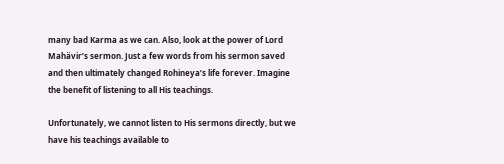many bad Karma as we can. Also, look at the power of Lord Mahävir’s sermon. Just a few words from his sermon saved and then ultimately changed Rohineya’s life forever. Imagine the benefit of listening to all His teachings.

Unfortunately, we cannot listen to His sermons directly, but we have his teachings available to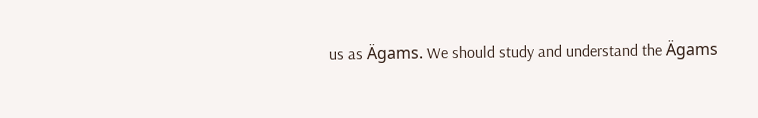us as Ägams. We should study and understand the Ägams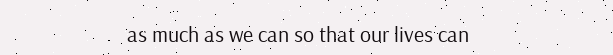as much as we can so that our lives can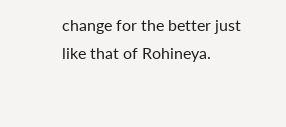change for the better just like that of Rohineya.